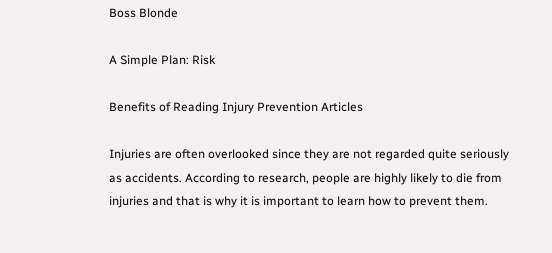Boss Blonde

A Simple Plan: Risk

Benefits of Reading Injury Prevention Articles

Injuries are often overlooked since they are not regarded quite seriously as accidents. According to research, people are highly likely to die from injuries and that is why it is important to learn how to prevent them.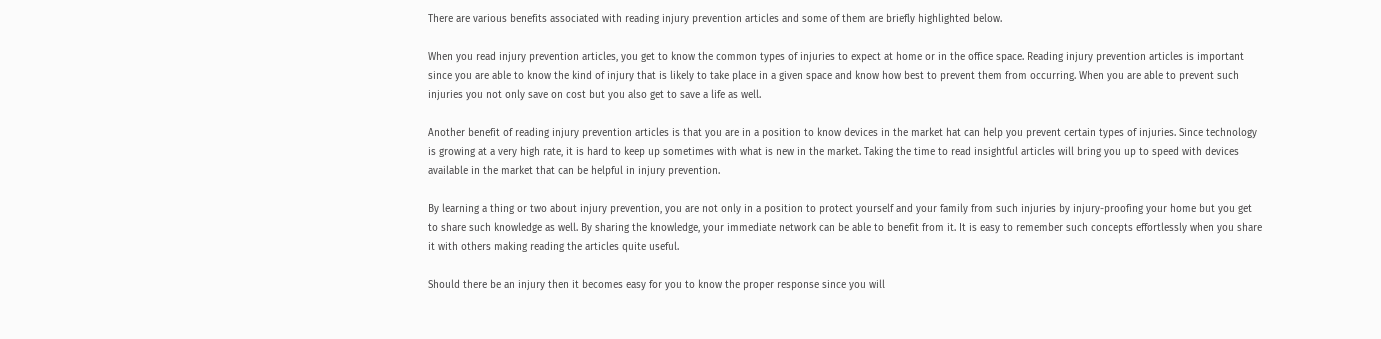There are various benefits associated with reading injury prevention articles and some of them are briefly highlighted below.

When you read injury prevention articles, you get to know the common types of injuries to expect at home or in the office space. Reading injury prevention articles is important since you are able to know the kind of injury that is likely to take place in a given space and know how best to prevent them from occurring. When you are able to prevent such injuries you not only save on cost but you also get to save a life as well.

Another benefit of reading injury prevention articles is that you are in a position to know devices in the market hat can help you prevent certain types of injuries. Since technology is growing at a very high rate, it is hard to keep up sometimes with what is new in the market. Taking the time to read insightful articles will bring you up to speed with devices available in the market that can be helpful in injury prevention.

By learning a thing or two about injury prevention, you are not only in a position to protect yourself and your family from such injuries by injury-proofing your home but you get to share such knowledge as well. By sharing the knowledge, your immediate network can be able to benefit from it. It is easy to remember such concepts effortlessly when you share it with others making reading the articles quite useful.

Should there be an injury then it becomes easy for you to know the proper response since you will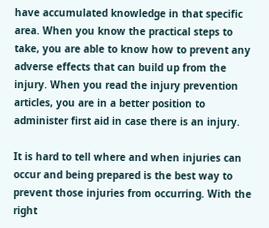have accumulated knowledge in that specific area. When you know the practical steps to take, you are able to know how to prevent any adverse effects that can build up from the injury. When you read the injury prevention articles, you are in a better position to administer first aid in case there is an injury.

It is hard to tell where and when injuries can occur and being prepared is the best way to prevent those injuries from occurring. With the right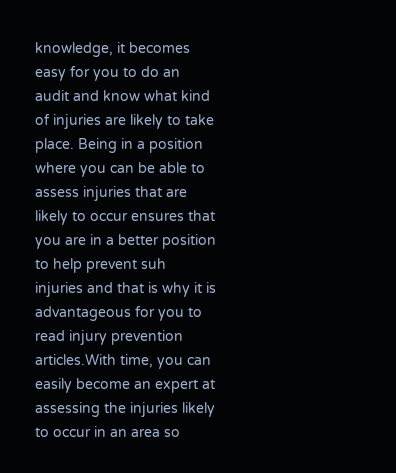knowledge, it becomes easy for you to do an audit and know what kind of injuries are likely to take place. Being in a position where you can be able to assess injuries that are likely to occur ensures that you are in a better position to help prevent suh injuries and that is why it is advantageous for you to read injury prevention articles.With time, you can easily become an expert at assessing the injuries likely to occur in an area so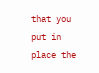that you put in place the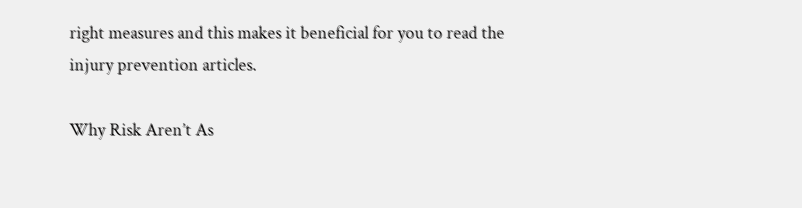right measures and this makes it beneficial for you to read the injury prevention articles.

Why Risk Aren’t As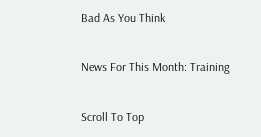Bad As You Think

News For This Month: Training

Scroll To Top